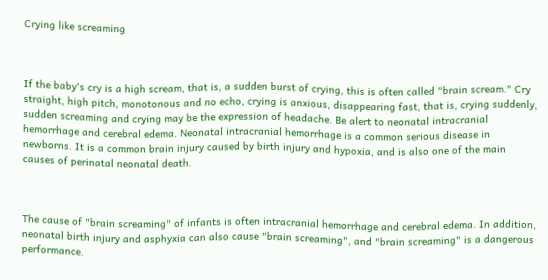Crying like screaming



If the baby's cry is a high scream, that is, a sudden burst of crying, this is often called "brain scream." Cry straight, high pitch, monotonous and no echo, crying is anxious, disappearing fast, that is, crying suddenly, sudden screaming and crying may be the expression of headache. Be alert to neonatal intracranial hemorrhage and cerebral edema. Neonatal intracranial hemorrhage is a common serious disease in newborns. It is a common brain injury caused by birth injury and hypoxia, and is also one of the main causes of perinatal neonatal death.



The cause of "brain screaming" of infants is often intracranial hemorrhage and cerebral edema. In addition, neonatal birth injury and asphyxia can also cause "brain screaming", and "brain screaming" is a dangerous performance.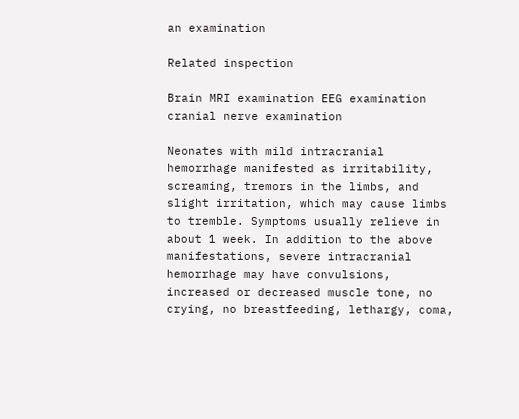an examination

Related inspection

Brain MRI examination EEG examination cranial nerve examination

Neonates with mild intracranial hemorrhage manifested as irritability, screaming, tremors in the limbs, and slight irritation, which may cause limbs to tremble. Symptoms usually relieve in about 1 week. In addition to the above manifestations, severe intracranial hemorrhage may have convulsions, increased or decreased muscle tone, no crying, no breastfeeding, lethargy, coma,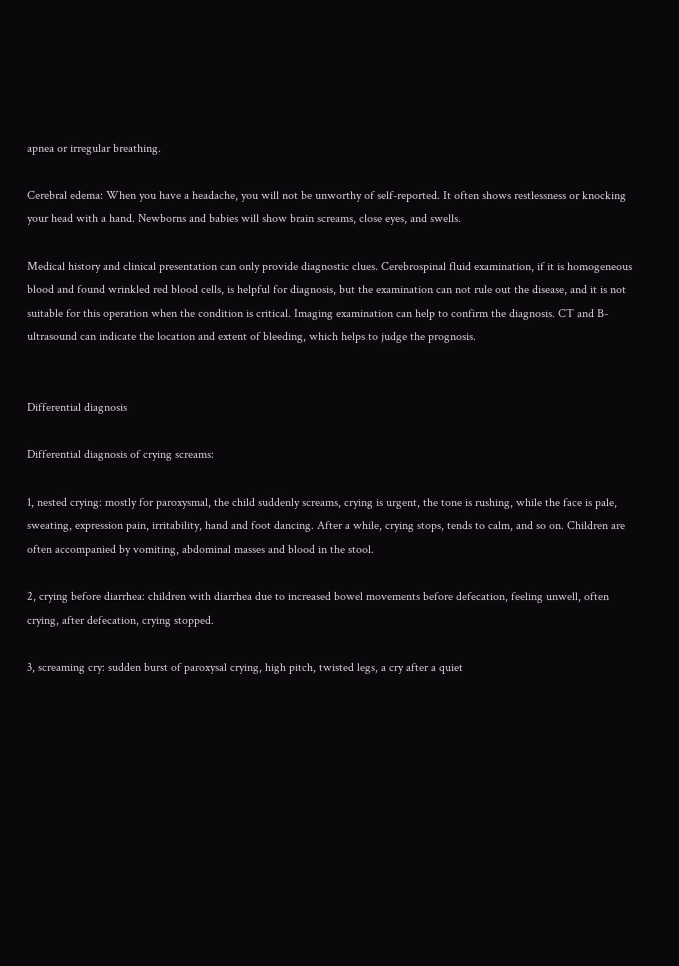apnea or irregular breathing.

Cerebral edema: When you have a headache, you will not be unworthy of self-reported. It often shows restlessness or knocking your head with a hand. Newborns and babies will show brain screams, close eyes, and swells.

Medical history and clinical presentation can only provide diagnostic clues. Cerebrospinal fluid examination, if it is homogeneous blood and found wrinkled red blood cells, is helpful for diagnosis, but the examination can not rule out the disease, and it is not suitable for this operation when the condition is critical. Imaging examination can help to confirm the diagnosis. CT and B-ultrasound can indicate the location and extent of bleeding, which helps to judge the prognosis.


Differential diagnosis

Differential diagnosis of crying screams:

1, nested crying: mostly for paroxysmal, the child suddenly screams, crying is urgent, the tone is rushing, while the face is pale, sweating, expression pain, irritability, hand and foot dancing. After a while, crying stops, tends to calm, and so on. Children are often accompanied by vomiting, abdominal masses and blood in the stool.

2, crying before diarrhea: children with diarrhea due to increased bowel movements before defecation, feeling unwell, often crying, after defecation, crying stopped.

3, screaming cry: sudden burst of paroxysal crying, high pitch, twisted legs, a cry after a quiet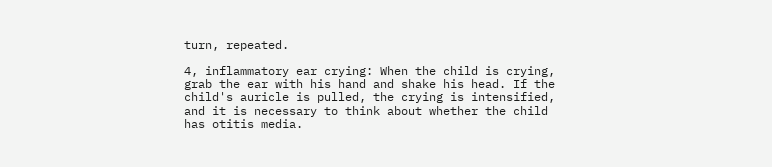turn, repeated.

4, inflammatory ear crying: When the child is crying, grab the ear with his hand and shake his head. If the child's auricle is pulled, the crying is intensified, and it is necessary to think about whether the child has otitis media.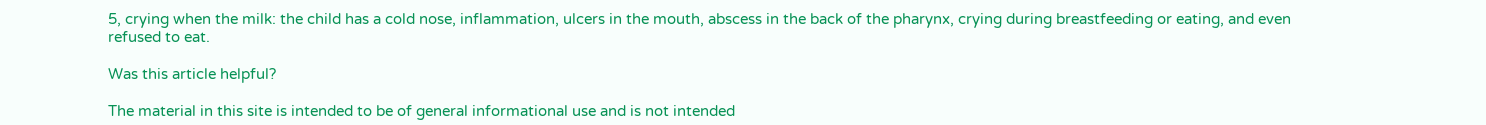5, crying when the milk: the child has a cold nose, inflammation, ulcers in the mouth, abscess in the back of the pharynx, crying during breastfeeding or eating, and even refused to eat.

Was this article helpful?

The material in this site is intended to be of general informational use and is not intended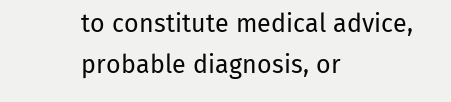to constitute medical advice, probable diagnosis, or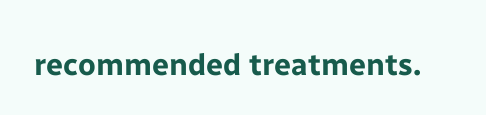recommended treatments.